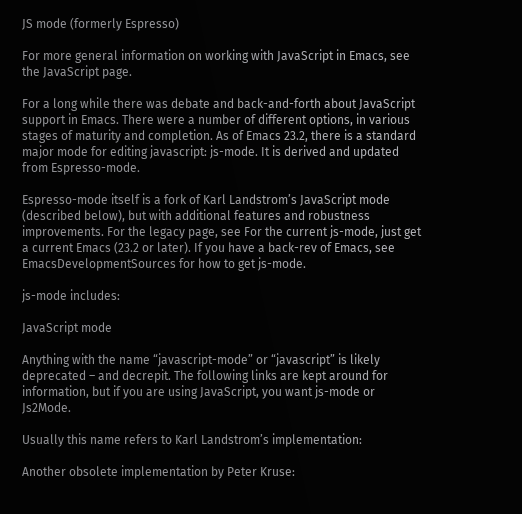JS mode (formerly Espresso)

For more general information on working with JavaScript in Emacs, see the JavaScript page.

For a long while there was debate and back-and-forth about JavaScript support in Emacs. There were a number of different options, in various stages of maturity and completion. As of Emacs 23.2, there is a standard major mode for editing javascript: js-mode. It is derived and updated from Espresso-mode.

Espresso-mode itself is a fork of Karl Landstrom’s JavaScript mode (described below), but with additional features and robustness improvements. For the legacy page, see For the current js-mode, just get a current Emacs (23.2 or later). If you have a back-rev of Emacs, see EmacsDevelopmentSources for how to get js-mode.

js-mode includes:

JavaScript mode

Anything with the name “javascript-mode” or “javascript” is likely deprecated – and decrepit. The following links are kept around for information, but if you are using JavaScript, you want js-mode or Js2Mode.

Usually this name refers to Karl Landstrom’s implementation:

Another obsolete implementation by Peter Kruse: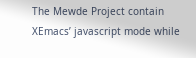The Mewde Project contain XEmacs’ javascript mode while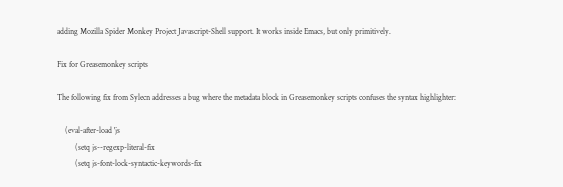adding Mozilla Spider Monkey Project Javascript-Shell support. It works inside Emacs, but only primitively.

Fix for Greasemonkey scripts

The following fix from Sylecn addresses a bug where the metadata block in Greasemonkey scripts confuses the syntax highlighter:

    (eval-after-load 'js
         (setq js--regexp-literal-fix
         (setq js-font-lock-syntactic-keywords-fix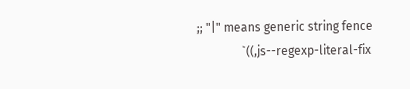;; "|" means generic string fence
               `((,js--regexp-literal-fix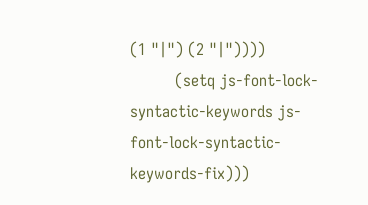(1 "|") (2 "|"))))
         (setq js-font-lock-syntactic-keywords js-font-lock-syntactic-keywords-fix)))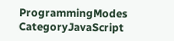ProgrammingModes CategoryJavaScript